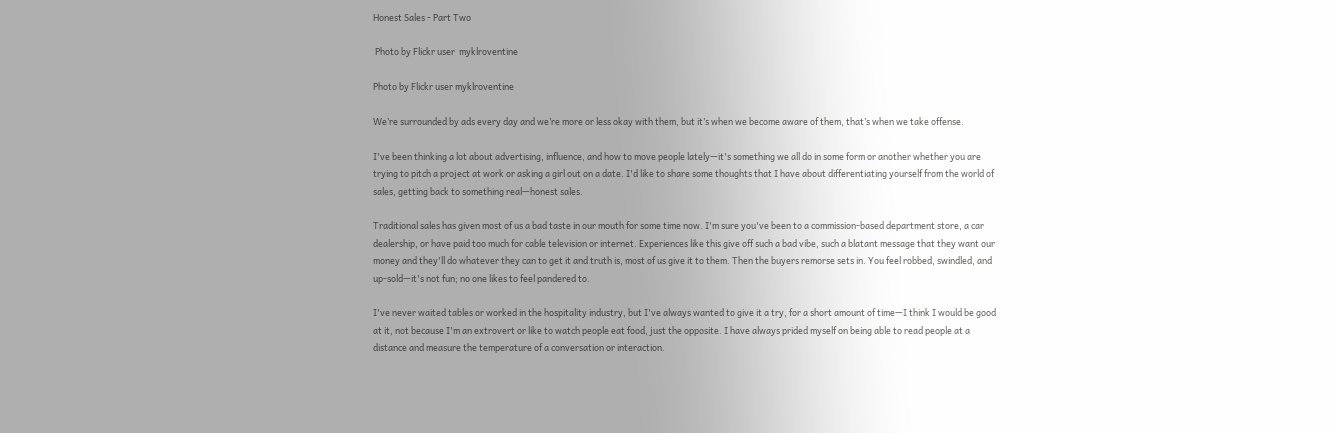Honest Sales - Part Two

 Photo by Flickr user  myklroventine

Photo by Flickr user myklroventine

We’re surrounded by ads every day and we’re more or less okay with them, but it’s when we become aware of them, that’s when we take offense.

I've been thinking a lot about advertising, influence, and how to move people lately—it's something we all do in some form or another whether you are trying to pitch a project at work or asking a girl out on a date. I'd like to share some thoughts that I have about differentiating yourself from the world of sales, getting back to something real—honest sales.

Traditional sales has given most of us a bad taste in our mouth for some time now. I'm sure you've been to a commission-based department store, a car dealership, or have paid too much for cable television or internet. Experiences like this give off such a bad vibe, such a blatant message that they want our money and they'll do whatever they can to get it and truth is, most of us give it to them. Then the buyers remorse sets in. You feel robbed, swindled, and up-sold—it's not fun; no one likes to feel pandered to.

I've never waited tables or worked in the hospitality industry, but I've always wanted to give it a try, for a short amount of time—I think I would be good at it, not because I'm an extrovert or like to watch people eat food, just the opposite. I have always prided myself on being able to read people at a distance and measure the temperature of a conversation or interaction.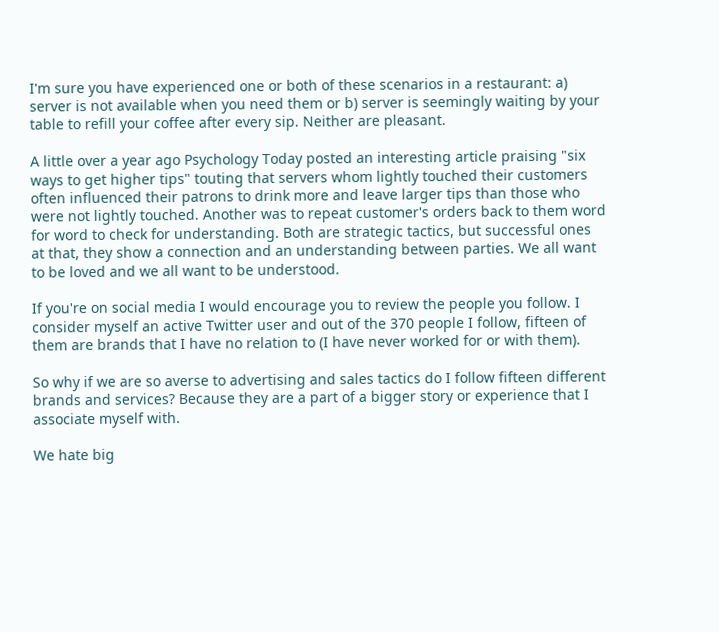I'm sure you have experienced one or both of these scenarios in a restaurant: a) server is not available when you need them or b) server is seemingly waiting by your table to refill your coffee after every sip. Neither are pleasant.

A little over a year ago Psychology Today posted an interesting article praising "six ways to get higher tips" touting that servers whom lightly touched their customers often influenced their patrons to drink more and leave larger tips than those who were not lightly touched. Another was to repeat customer's orders back to them word for word to check for understanding. Both are strategic tactics, but successful ones at that, they show a connection and an understanding between parties. We all want to be loved and we all want to be understood.

If you're on social media I would encourage you to review the people you follow. I consider myself an active Twitter user and out of the 370 people I follow, fifteen of them are brands that I have no relation to (I have never worked for or with them).

So why if we are so averse to advertising and sales tactics do I follow fifteen different brands and services? Because they are a part of a bigger story or experience that I associate myself with.

We hate big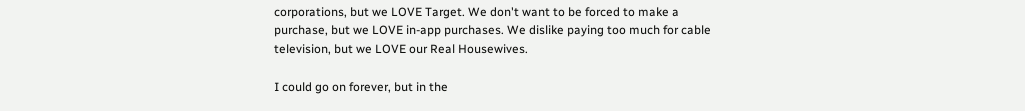corporations, but we LOVE Target. We don't want to be forced to make a purchase, but we LOVE in-app purchases. We dislike paying too much for cable television, but we LOVE our Real Housewives.

I could go on forever, but in the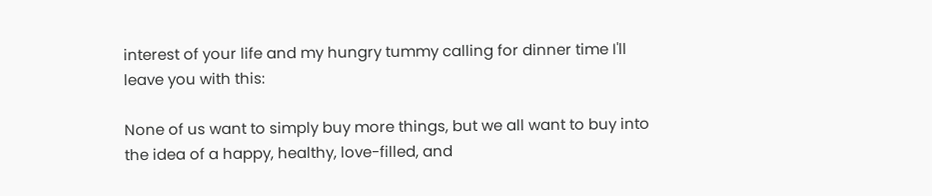interest of your life and my hungry tummy calling for dinner time I'll leave you with this:

None of us want to simply buy more things, but we all want to buy into the idea of a happy, healthy, love-filled, and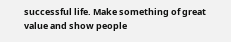successful life. Make something of great value and show people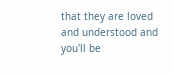that they are loved and understood and you'll be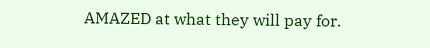AMAZED at what they will pay for.